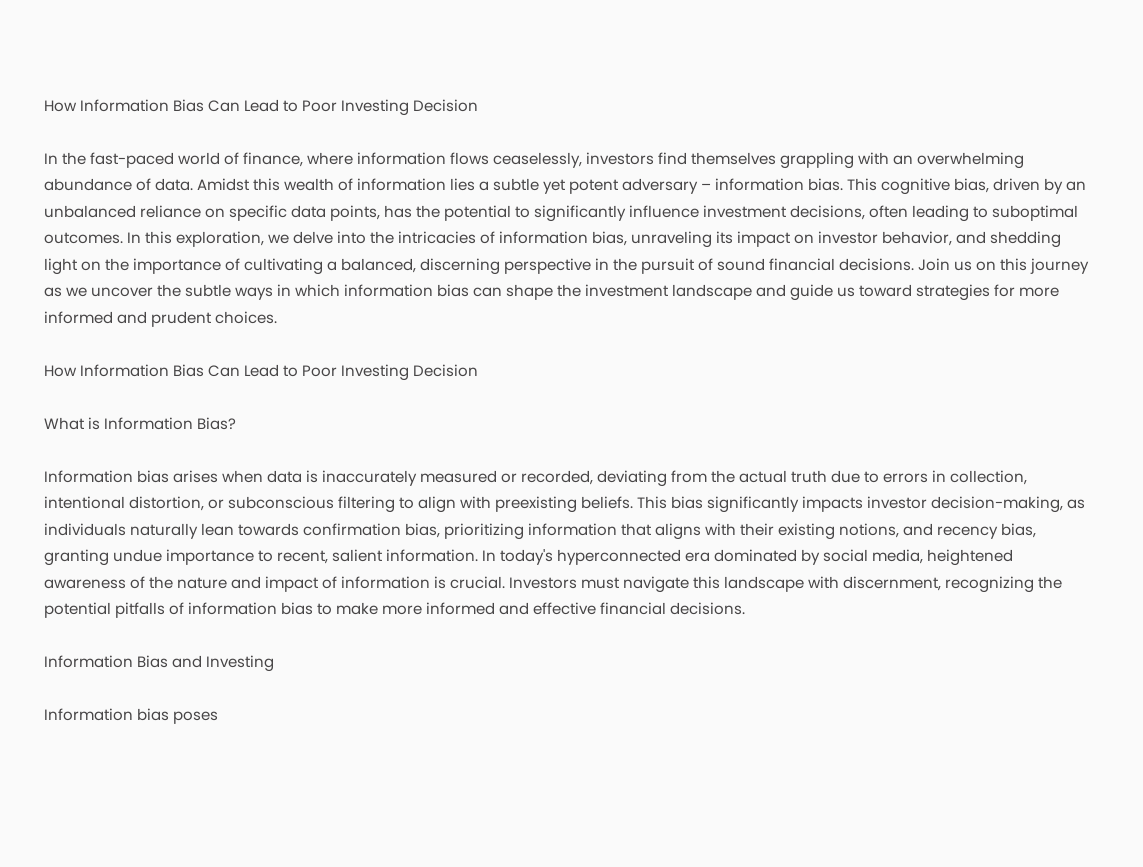How Information Bias Can Lead to Poor Investing Decision

In the fast-paced world of finance, where information flows ceaselessly, investors find themselves grappling with an overwhelming abundance of data. Amidst this wealth of information lies a subtle yet potent adversary – information bias. This cognitive bias, driven by an unbalanced reliance on specific data points, has the potential to significantly influence investment decisions, often leading to suboptimal outcomes. In this exploration, we delve into the intricacies of information bias, unraveling its impact on investor behavior, and shedding light on the importance of cultivating a balanced, discerning perspective in the pursuit of sound financial decisions. Join us on this journey as we uncover the subtle ways in which information bias can shape the investment landscape and guide us toward strategies for more informed and prudent choices.

How Information Bias Can Lead to Poor Investing Decision

What is Information Bias?

Information bias arises when data is inaccurately measured or recorded, deviating from the actual truth due to errors in collection, intentional distortion, or subconscious filtering to align with preexisting beliefs. This bias significantly impacts investor decision-making, as individuals naturally lean towards confirmation bias, prioritizing information that aligns with their existing notions, and recency bias, granting undue importance to recent, salient information. In today's hyperconnected era dominated by social media, heightened awareness of the nature and impact of information is crucial. Investors must navigate this landscape with discernment, recognizing the potential pitfalls of information bias to make more informed and effective financial decisions.

Information Bias and Investing

Information bias poses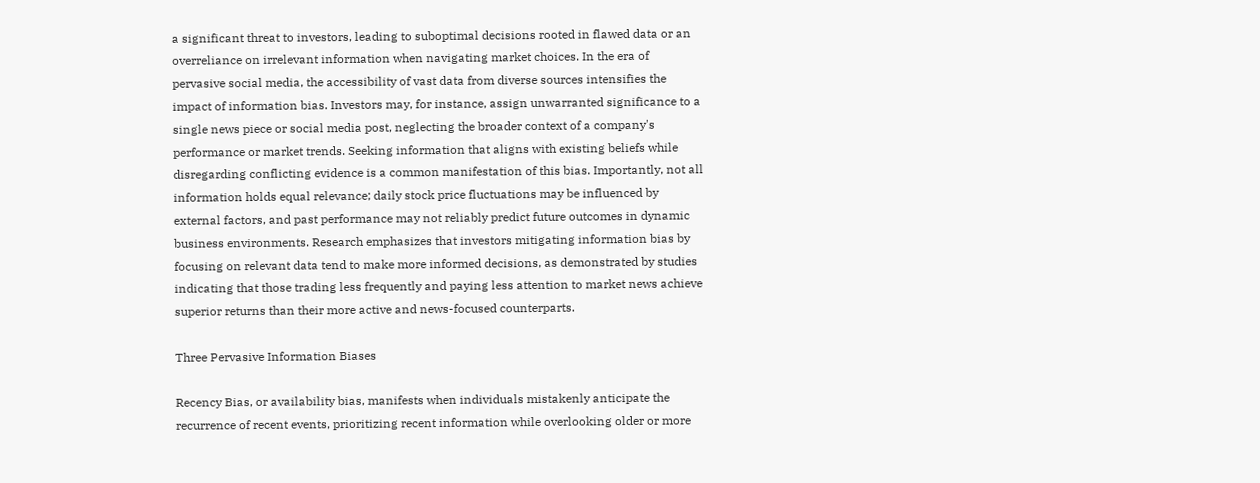a significant threat to investors, leading to suboptimal decisions rooted in flawed data or an overreliance on irrelevant information when navigating market choices. In the era of pervasive social media, the accessibility of vast data from diverse sources intensifies the impact of information bias. Investors may, for instance, assign unwarranted significance to a single news piece or social media post, neglecting the broader context of a company's performance or market trends. Seeking information that aligns with existing beliefs while disregarding conflicting evidence is a common manifestation of this bias. Importantly, not all information holds equal relevance; daily stock price fluctuations may be influenced by external factors, and past performance may not reliably predict future outcomes in dynamic business environments. Research emphasizes that investors mitigating information bias by focusing on relevant data tend to make more informed decisions, as demonstrated by studies indicating that those trading less frequently and paying less attention to market news achieve superior returns than their more active and news-focused counterparts.

Three Pervasive Information Biases

Recency Bias, or availability bias, manifests when individuals mistakenly anticipate the recurrence of recent events, prioritizing recent information while overlooking older or more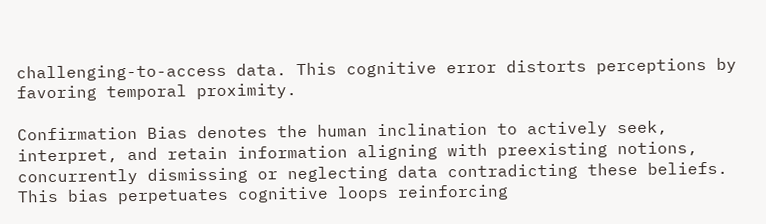challenging-to-access data. This cognitive error distorts perceptions by favoring temporal proximity.

Confirmation Bias denotes the human inclination to actively seek, interpret, and retain information aligning with preexisting notions, concurrently dismissing or neglecting data contradicting these beliefs. This bias perpetuates cognitive loops reinforcing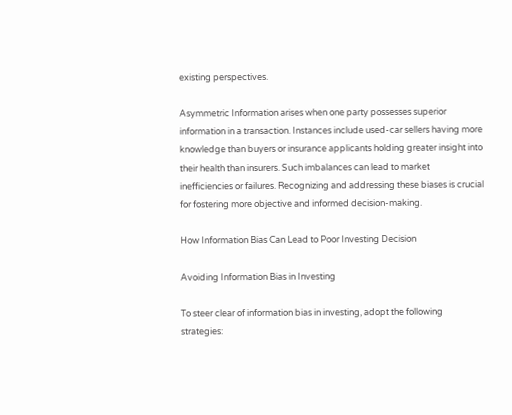existing perspectives.

Asymmetric Information arises when one party possesses superior information in a transaction. Instances include used-car sellers having more knowledge than buyers or insurance applicants holding greater insight into their health than insurers. Such imbalances can lead to market inefficiencies or failures. Recognizing and addressing these biases is crucial for fostering more objective and informed decision-making.

How Information Bias Can Lead to Poor Investing Decision

Avoiding Information Bias in Investing

To steer clear of information bias in investing, adopt the following strategies: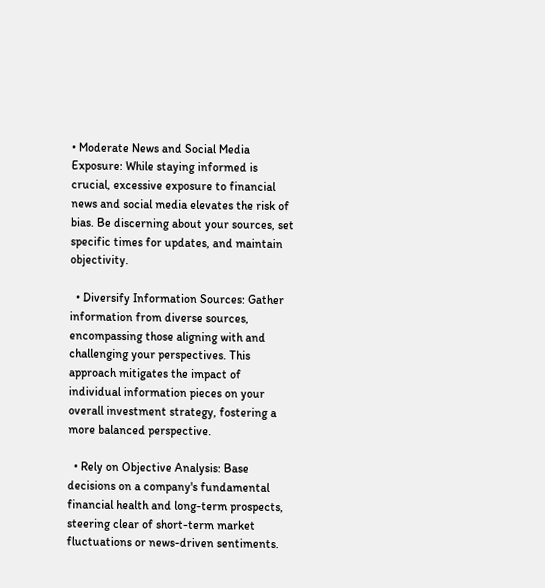• Moderate News and Social Media Exposure: While staying informed is crucial, excessive exposure to financial news and social media elevates the risk of bias. Be discerning about your sources, set specific times for updates, and maintain objectivity.

  • Diversify Information Sources: Gather information from diverse sources, encompassing those aligning with and challenging your perspectives. This approach mitigates the impact of individual information pieces on your overall investment strategy, fostering a more balanced perspective.

  • Rely on Objective Analysis: Base decisions on a company's fundamental financial health and long-term prospects, steering clear of short-term market fluctuations or news-driven sentiments.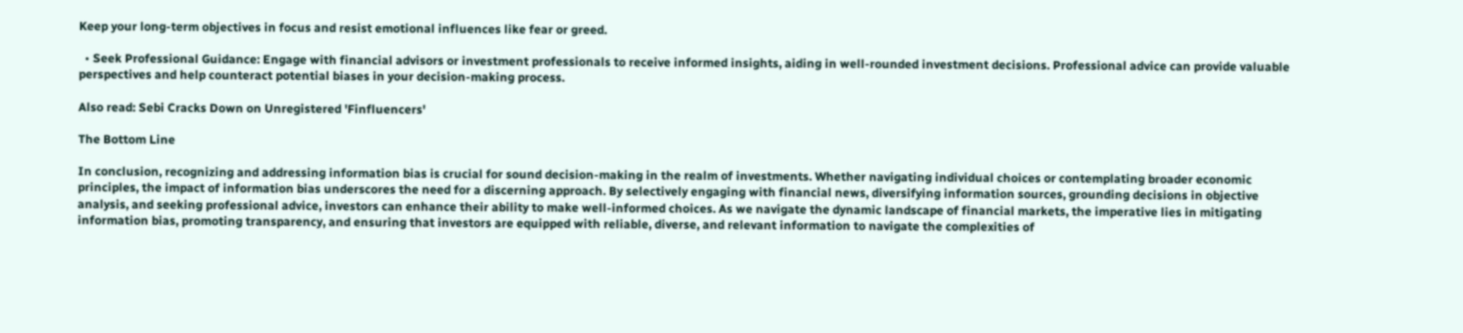Keep your long-term objectives in focus and resist emotional influences like fear or greed.

  • Seek Professional Guidance: Engage with financial advisors or investment professionals to receive informed insights, aiding in well-rounded investment decisions. Professional advice can provide valuable perspectives and help counteract potential biases in your decision-making process.

Also read: Sebi Cracks Down on Unregistered 'Finfluencers'

The Bottom Line

In conclusion, recognizing and addressing information bias is crucial for sound decision-making in the realm of investments. Whether navigating individual choices or contemplating broader economic principles, the impact of information bias underscores the need for a discerning approach. By selectively engaging with financial news, diversifying information sources, grounding decisions in objective analysis, and seeking professional advice, investors can enhance their ability to make well-informed choices. As we navigate the dynamic landscape of financial markets, the imperative lies in mitigating information bias, promoting transparency, and ensuring that investors are equipped with reliable, diverse, and relevant information to navigate the complexities of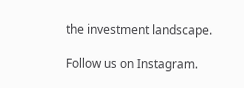the investment landscape.

Follow us on Instagram.